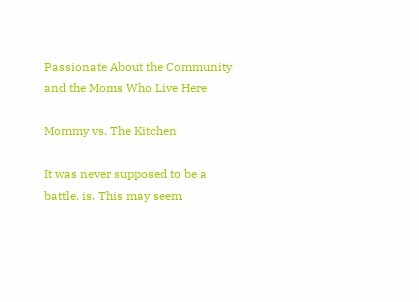Passionate About the Community
and the Moms Who Live Here

Mommy vs. The Kitchen

It was never supposed to be a battle. is. This may seem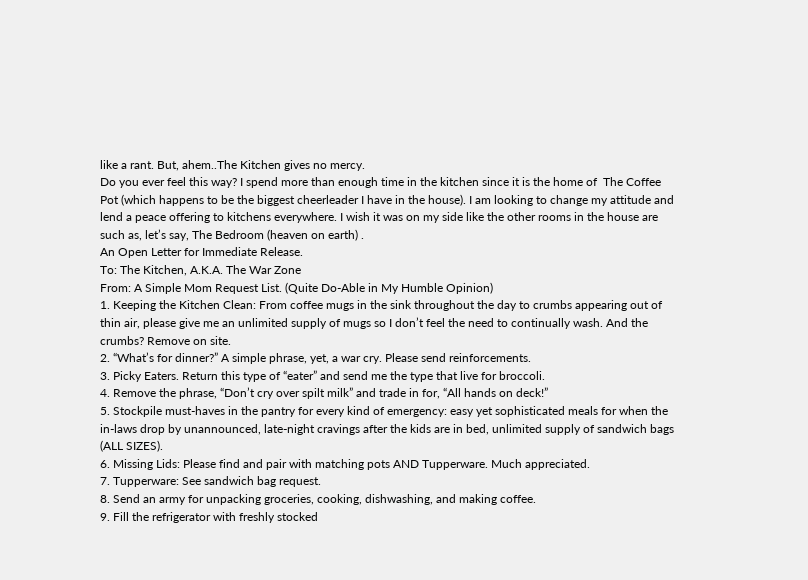like a rant. But, ahem..The Kitchen gives no mercy.
Do you ever feel this way? I spend more than enough time in the kitchen since it is the home of  The Coffee Pot (which happens to be the biggest cheerleader I have in the house). I am looking to change my attitude and lend a peace offering to kitchens everywhere. I wish it was on my side like the other rooms in the house are such as, let’s say, The Bedroom (heaven on earth) .
An Open Letter for Immediate Release.
To: The Kitchen, A.K.A. The War Zone
From: A Simple Mom Request List. (Quite Do-Able in My Humble Opinion)
1. Keeping the Kitchen Clean: From coffee mugs in the sink throughout the day to crumbs appearing out of thin air, please give me an unlimited supply of mugs so I don’t feel the need to continually wash. And the crumbs? Remove on site.
2. “What’s for dinner?” A simple phrase, yet, a war cry. Please send reinforcements.
3. Picky Eaters. Return this type of “eater” and send me the type that live for broccoli.
4. Remove the phrase, “Don’t cry over spilt milk” and trade in for, “All hands on deck!”
5. Stockpile must-haves in the pantry for every kind of emergency: easy yet sophisticated meals for when the in-laws drop by unannounced, late-night cravings after the kids are in bed, unlimited supply of sandwich bags (ALL SIZES).
6. Missing Lids: Please find and pair with matching pots AND Tupperware. Much appreciated.
7. Tupperware: See sandwich bag request.
8. Send an army for unpacking groceries, cooking, dishwashing, and making coffee.
9. Fill the refrigerator with freshly stocked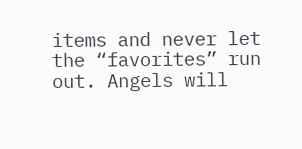items and never let the “favorites” run out. Angels will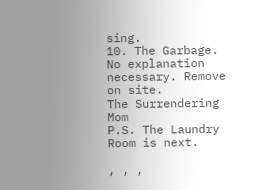sing.
10. The Garbage. No explanation necessary. Remove on site.
The Surrendering Mom
P.S. The Laundry Room is next.

, , ,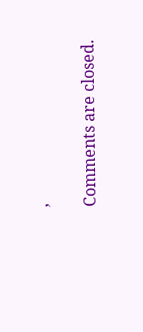,

Comments are closed.